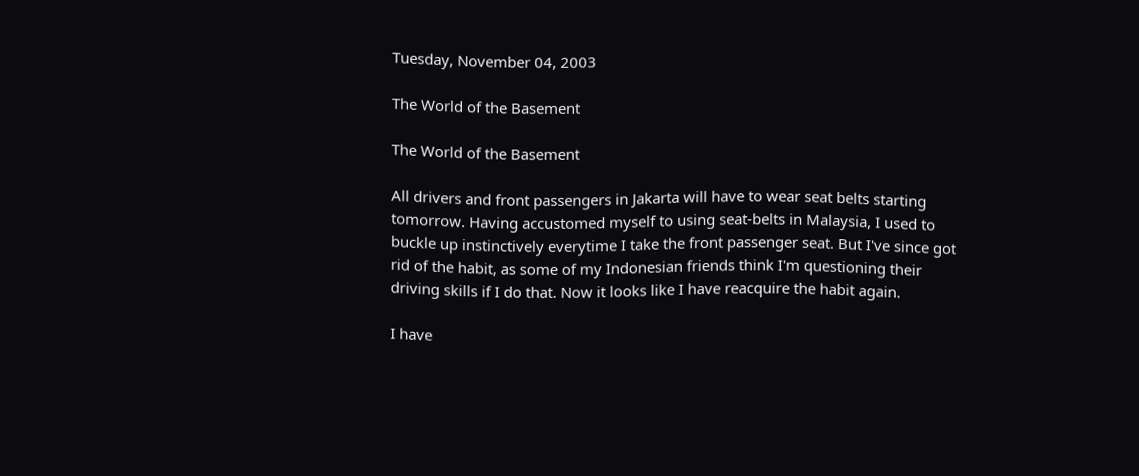Tuesday, November 04, 2003

The World of the Basement

The World of the Basement

All drivers and front passengers in Jakarta will have to wear seat belts starting tomorrow. Having accustomed myself to using seat-belts in Malaysia, I used to buckle up instinctively everytime I take the front passenger seat. But I've since got rid of the habit, as some of my Indonesian friends think I'm questioning their driving skills if I do that. Now it looks like I have reacquire the habit again.

I have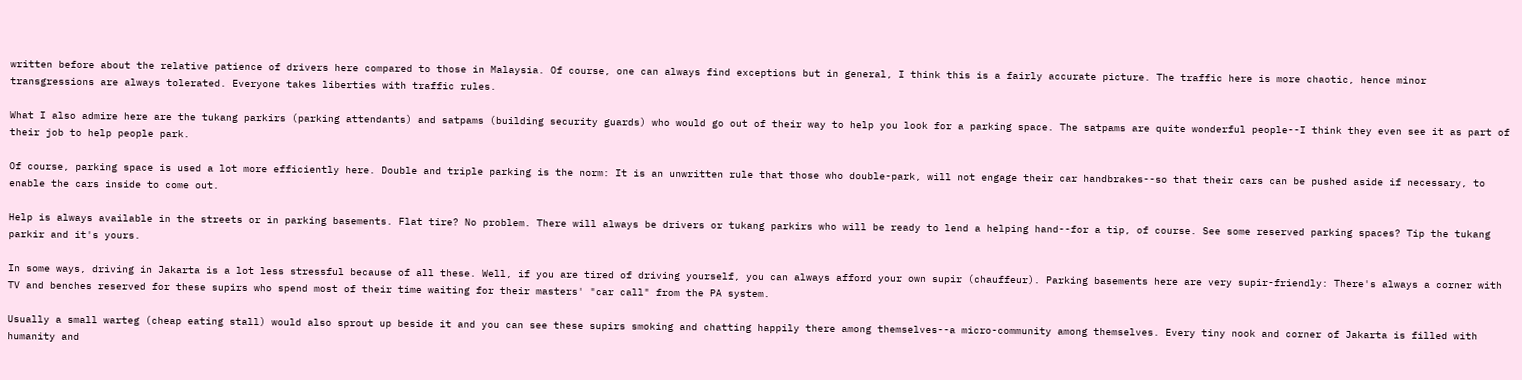written before about the relative patience of drivers here compared to those in Malaysia. Of course, one can always find exceptions but in general, I think this is a fairly accurate picture. The traffic here is more chaotic, hence minor transgressions are always tolerated. Everyone takes liberties with traffic rules.

What I also admire here are the tukang parkirs (parking attendants) and satpams (building security guards) who would go out of their way to help you look for a parking space. The satpams are quite wonderful people--I think they even see it as part of their job to help people park.

Of course, parking space is used a lot more efficiently here. Double and triple parking is the norm: It is an unwritten rule that those who double-park, will not engage their car handbrakes--so that their cars can be pushed aside if necessary, to enable the cars inside to come out.

Help is always available in the streets or in parking basements. Flat tire? No problem. There will always be drivers or tukang parkirs who will be ready to lend a helping hand--for a tip, of course. See some reserved parking spaces? Tip the tukang parkir and it's yours.

In some ways, driving in Jakarta is a lot less stressful because of all these. Well, if you are tired of driving yourself, you can always afford your own supir (chauffeur). Parking basements here are very supir-friendly: There's always a corner with TV and benches reserved for these supirs who spend most of their time waiting for their masters' "car call" from the PA system.

Usually a small warteg (cheap eating stall) would also sprout up beside it and you can see these supirs smoking and chatting happily there among themselves--a micro-community among themselves. Every tiny nook and corner of Jakarta is filled with humanity and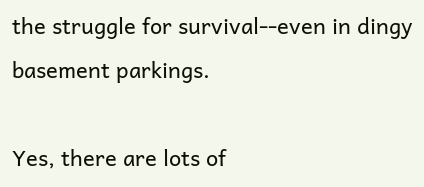the struggle for survival--even in dingy basement parkings.

Yes, there are lots of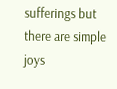sufferings but there are simple joys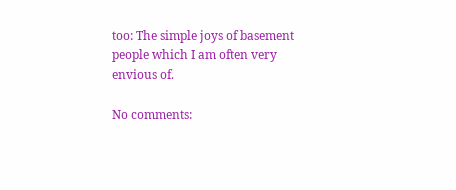too: The simple joys of basement people which I am often very envious of.

No comments: